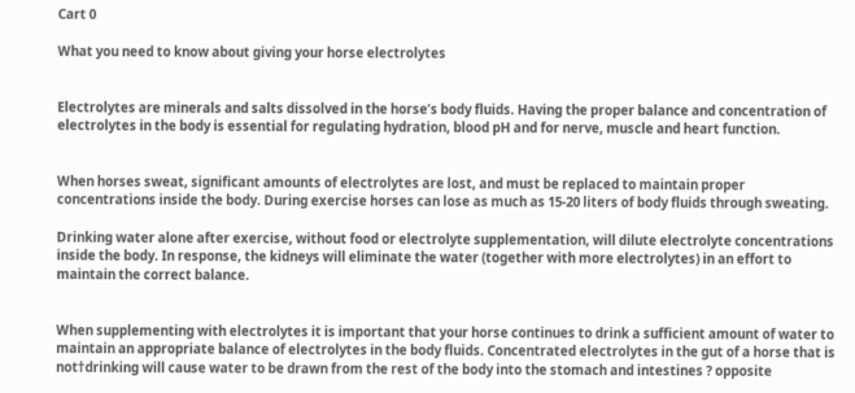Cart 0

What you need to know about giving your horse electrolytes


Electrolytes are minerals and salts dissolved in the horse’s body fluids. Having the proper balance and concentration of electrolytes in the body is essential for regulating hydration, blood pH and for nerve, muscle and heart function.


When horses sweat, significant amounts of electrolytes are lost, and must be replaced to maintain proper concentrations inside the body. During exercise horses can lose as much as 15-20 liters of body fluids through sweating.

Drinking water alone after exercise, without food or electrolyte supplementation, will dilute electrolyte concentrations inside the body. In response, the kidneys will eliminate the water (together with more electrolytes) in an effort to maintain the correct balance.


When supplementing with electrolytes it is important that your horse continues to drink a sufficient amount of water to maintain an appropriate balance of electrolytes in the body fluids. Concentrated electrolytes in the gut of a horse that is not†drinking will cause water to be drawn from the rest of the body into the stomach and intestines ? opposite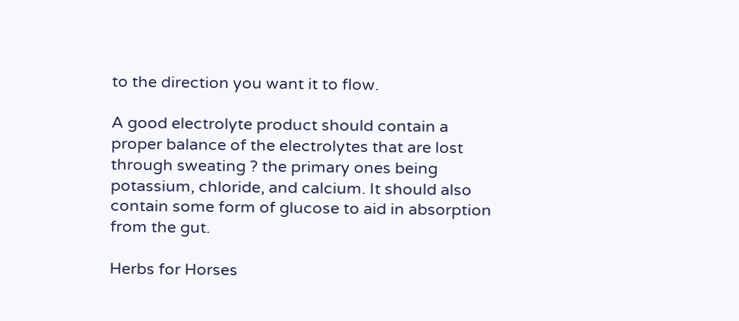to the direction you want it to flow.

A good electrolyte product should contain a proper balance of the electrolytes that are lost through sweating ? the primary ones being potassium, chloride, and calcium. It should also contain some form of glucose to aid in absorption from the gut.

Herbs for Horses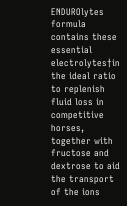ENDUROlytes formula contains these essential electrolytes†in the ideal ratio to replenish fluid loss in competitive horses, together with fructose and dextrose to aid the transport of the ions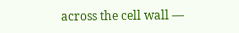across the cell wall —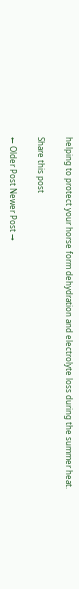helping to protect your horse form dehydration and electrolyte loss during the summer heat.

Share this post

← Older Post Newer Post →